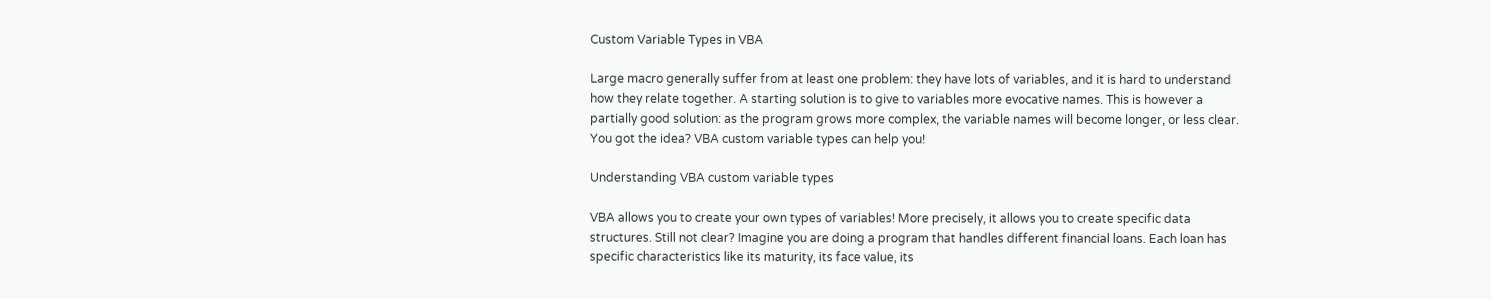Custom Variable Types in VBA

Large macro generally suffer from at least one problem: they have lots of variables, and it is hard to understand how they relate together. A starting solution is to give to variables more evocative names. This is however a partially good solution: as the program grows more complex, the variable names will become longer, or less clear. You got the idea? VBA custom variable types can help you!

Understanding VBA custom variable types

VBA allows you to create your own types of variables! More precisely, it allows you to create specific data structures. Still not clear? Imagine you are doing a program that handles different financial loans. Each loan has specific characteristics like its maturity, its face value, its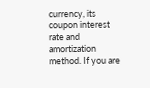currency, its coupon interest rate and amortization method. If you are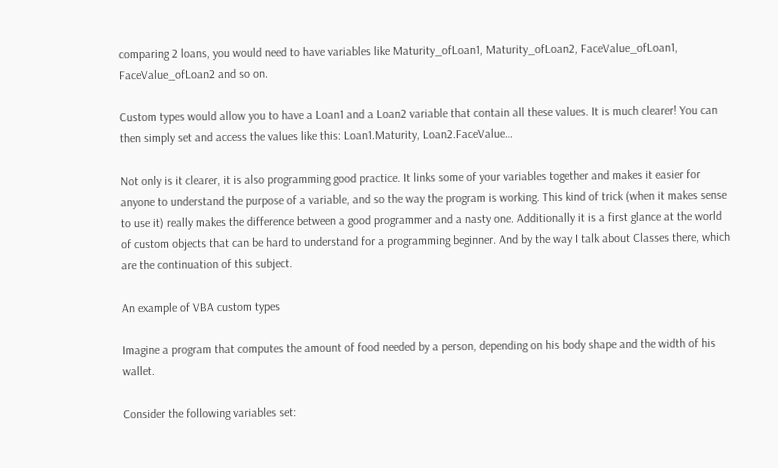comparing 2 loans, you would need to have variables like Maturity_ofLoan1, Maturity_ofLoan2, FaceValue_ofLoan1, FaceValue_ofLoan2 and so on.

Custom types would allow you to have a Loan1 and a Loan2 variable that contain all these values. It is much clearer! You can then simply set and access the values like this: Loan1.Maturity, Loan2.FaceValue…

Not only is it clearer, it is also programming good practice. It links some of your variables together and makes it easier for anyone to understand the purpose of a variable, and so the way the program is working. This kind of trick (when it makes sense to use it) really makes the difference between a good programmer and a nasty one. Additionally it is a first glance at the world of custom objects that can be hard to understand for a programming beginner. And by the way I talk about Classes there, which are the continuation of this subject.

An example of VBA custom types

Imagine a program that computes the amount of food needed by a person, depending on his body shape and the width of his wallet.

Consider the following variables set: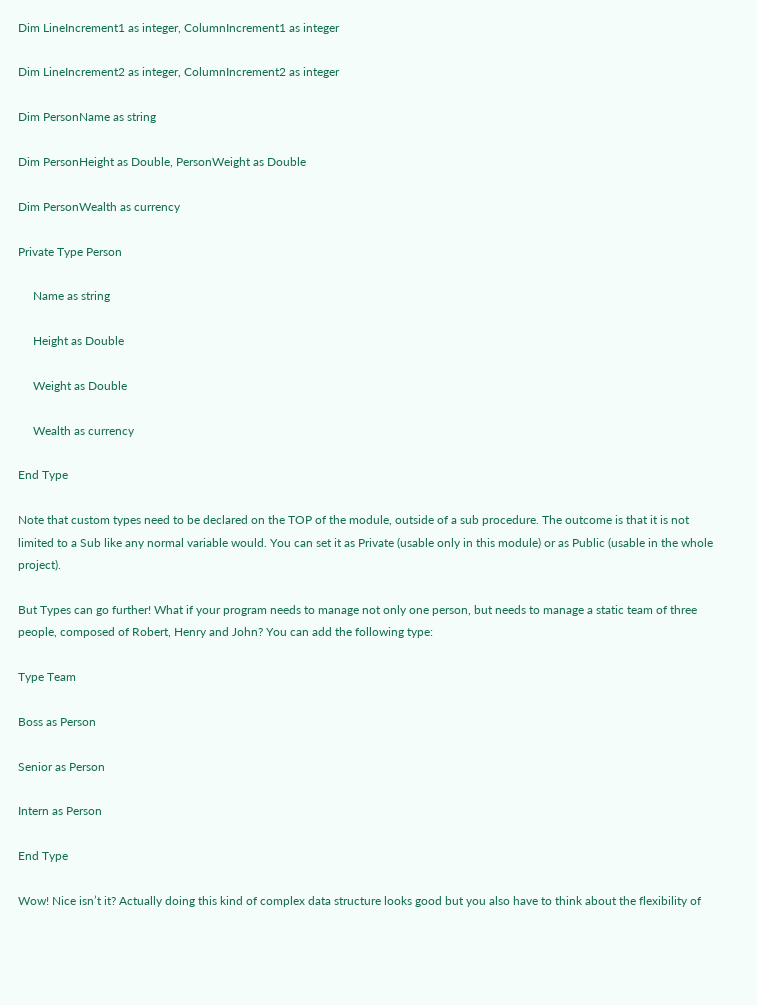Dim LineIncrement1 as integer, ColumnIncrement1 as integer

Dim LineIncrement2 as integer, ColumnIncrement2 as integer

Dim PersonName as string

Dim PersonHeight as Double, PersonWeight as Double

Dim PersonWealth as currency

Private Type Person

     Name as string

     Height as Double

     Weight as Double

     Wealth as currency

End Type

Note that custom types need to be declared on the TOP of the module, outside of a sub procedure. The outcome is that it is not limited to a Sub like any normal variable would. You can set it as Private (usable only in this module) or as Public (usable in the whole project).

But Types can go further! What if your program needs to manage not only one person, but needs to manage a static team of three people, composed of Robert, Henry and John? You can add the following type:

Type Team

Boss as Person

Senior as Person

Intern as Person

End Type

Wow! Nice isn’t it? Actually doing this kind of complex data structure looks good but you also have to think about the flexibility of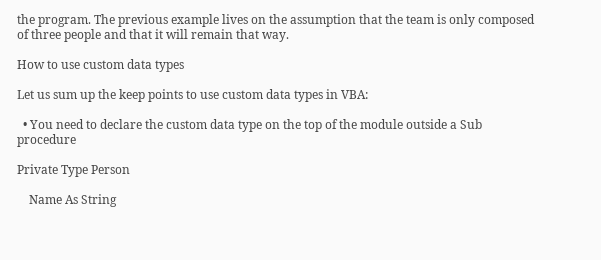the program. The previous example lives on the assumption that the team is only composed of three people and that it will remain that way.

How to use custom data types

Let us sum up the keep points to use custom data types in VBA:

  • You need to declare the custom data type on the top of the module outside a Sub procedure

Private Type Person

    Name As String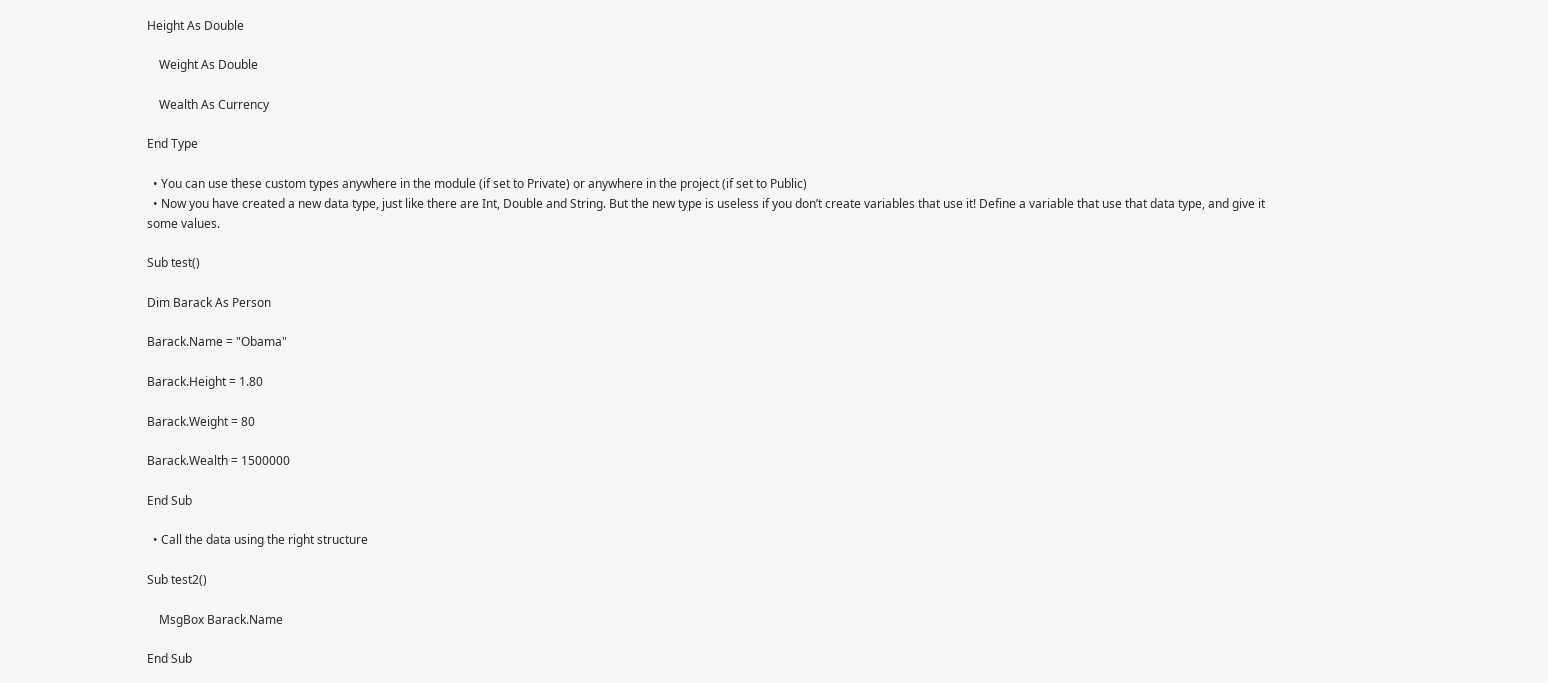Height As Double

    Weight As Double

    Wealth As Currency

End Type

  • You can use these custom types anywhere in the module (if set to Private) or anywhere in the project (if set to Public)
  • Now you have created a new data type, just like there are Int, Double and String. But the new type is useless if you don’t create variables that use it! Define a variable that use that data type, and give it some values.

Sub test()

Dim Barack As Person

Barack.Name = "Obama"

Barack.Height = 1.80

Barack.Weight = 80

Barack.Wealth = 1500000

End Sub

  • Call the data using the right structure

Sub test2()

    MsgBox Barack.Name

End Sub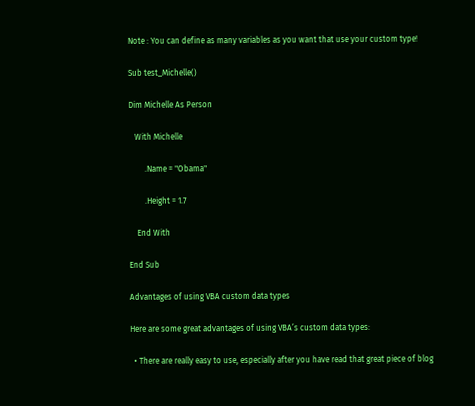Note : You can define as many variables as you want that use your custom type!

Sub test_Michelle()

Dim Michelle As Person

   With Michelle

        .Name = "Obama"

        .Height = 1.7

    End With

End Sub

Advantages of using VBA custom data types

Here are some great advantages of using VBA’s custom data types:

  • There are really easy to use, especially after you have read that great piece of blog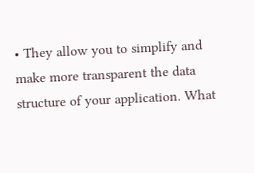• They allow you to simplify and make more transparent the data structure of your application. What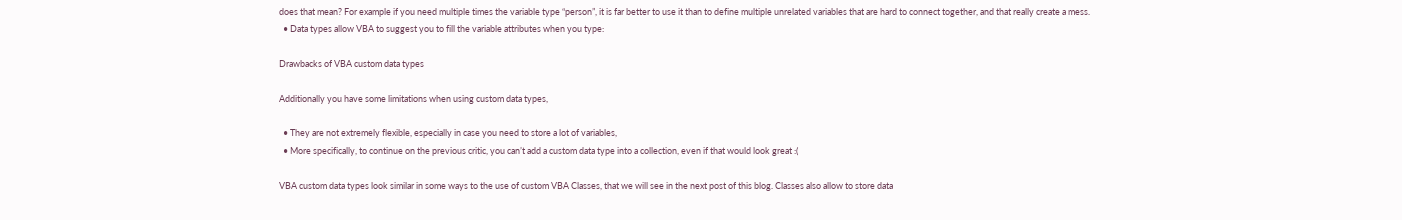does that mean? For example if you need multiple times the variable type “person”, it is far better to use it than to define multiple unrelated variables that are hard to connect together, and that really create a mess.
  • Data types allow VBA to suggest you to fill the variable attributes when you type:

Drawbacks of VBA custom data types

Additionally you have some limitations when using custom data types,

  • They are not extremely flexible, especially in case you need to store a lot of variables,
  • More specifically, to continue on the previous critic, you can’t add a custom data type into a collection, even if that would look great :(

VBA custom data types look similar in some ways to the use of custom VBA Classes, that we will see in the next post of this blog. Classes also allow to store data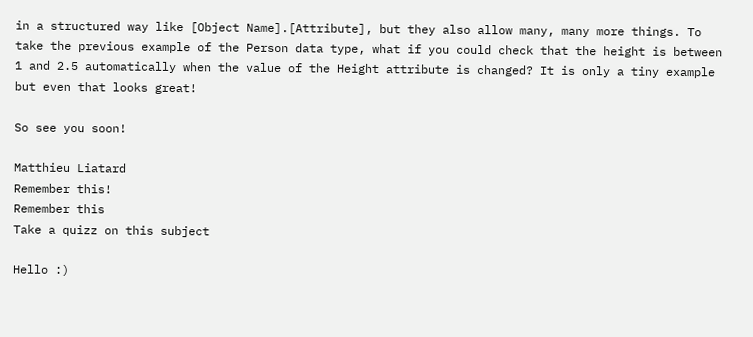in a structured way like [Object Name].[Attribute], but they also allow many, many more things. To take the previous example of the Person data type, what if you could check that the height is between 1 and 2.5 automatically when the value of the Height attribute is changed? It is only a tiny example but even that looks great!

So see you soon!

Matthieu Liatard
Remember this!
Remember this
Take a quizz on this subject

Hello :)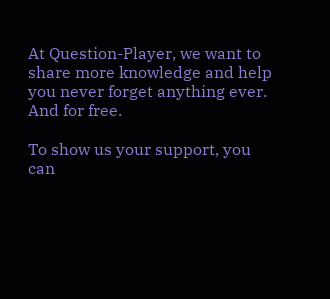At Question-Player, we want to share more knowledge and help you never forget anything ever. And for free.

To show us your support, you can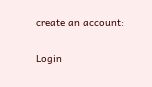create an account:

Login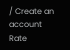/ Create an account
Rate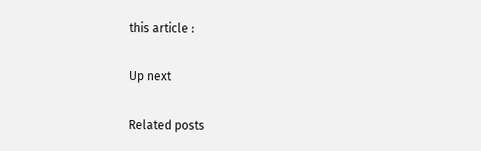this article :

Up next

Related posts